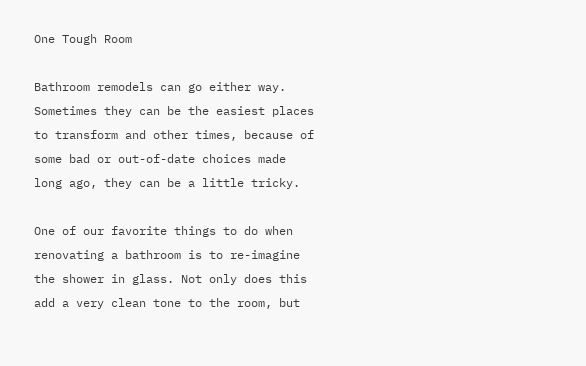One Tough Room

Bathroom remodels can go either way. Sometimes they can be the easiest places to transform and other times, because of some bad or out-of-date choices made long ago, they can be a little tricky.

One of our favorite things to do when renovating a bathroom is to re-imagine the shower in glass. Not only does this add a very clean tone to the room, but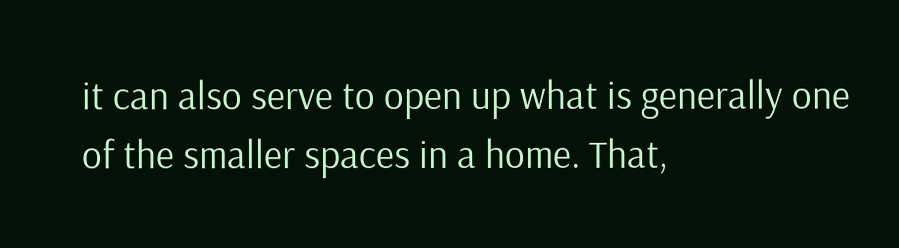it can also serve to open up what is generally one of the smaller spaces in a home. That,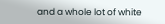and a whole lot of white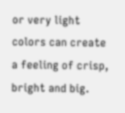or very light colors can create a feeling of crisp, bright and big.